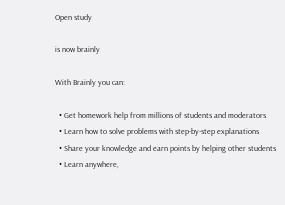Open study

is now brainly

With Brainly you can:

  • Get homework help from millions of students and moderators
  • Learn how to solve problems with step-by-step explanations
  • Share your knowledge and earn points by helping other students
  • Learn anywhere,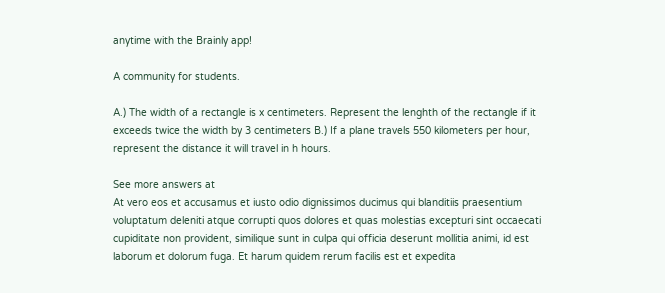anytime with the Brainly app!

A community for students.

A.) The width of a rectangle is x centimeters. Represent the lenghth of the rectangle if it exceeds twice the width by 3 centimeters B.) If a plane travels 550 kilometers per hour, represent the distance it will travel in h hours.

See more answers at
At vero eos et accusamus et iusto odio dignissimos ducimus qui blanditiis praesentium voluptatum deleniti atque corrupti quos dolores et quas molestias excepturi sint occaecati cupiditate non provident, similique sunt in culpa qui officia deserunt mollitia animi, id est laborum et dolorum fuga. Et harum quidem rerum facilis est et expedita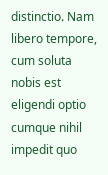distinctio. Nam libero tempore, cum soluta nobis est eligendi optio cumque nihil impedit quo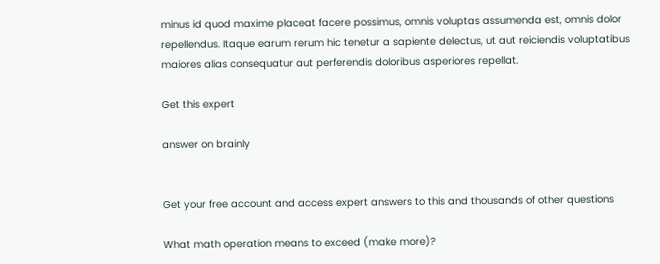minus id quod maxime placeat facere possimus, omnis voluptas assumenda est, omnis dolor repellendus. Itaque earum rerum hic tenetur a sapiente delectus, ut aut reiciendis voluptatibus maiores alias consequatur aut perferendis doloribus asperiores repellat.

Get this expert

answer on brainly


Get your free account and access expert answers to this and thousands of other questions

What math operation means to exceed (make more)?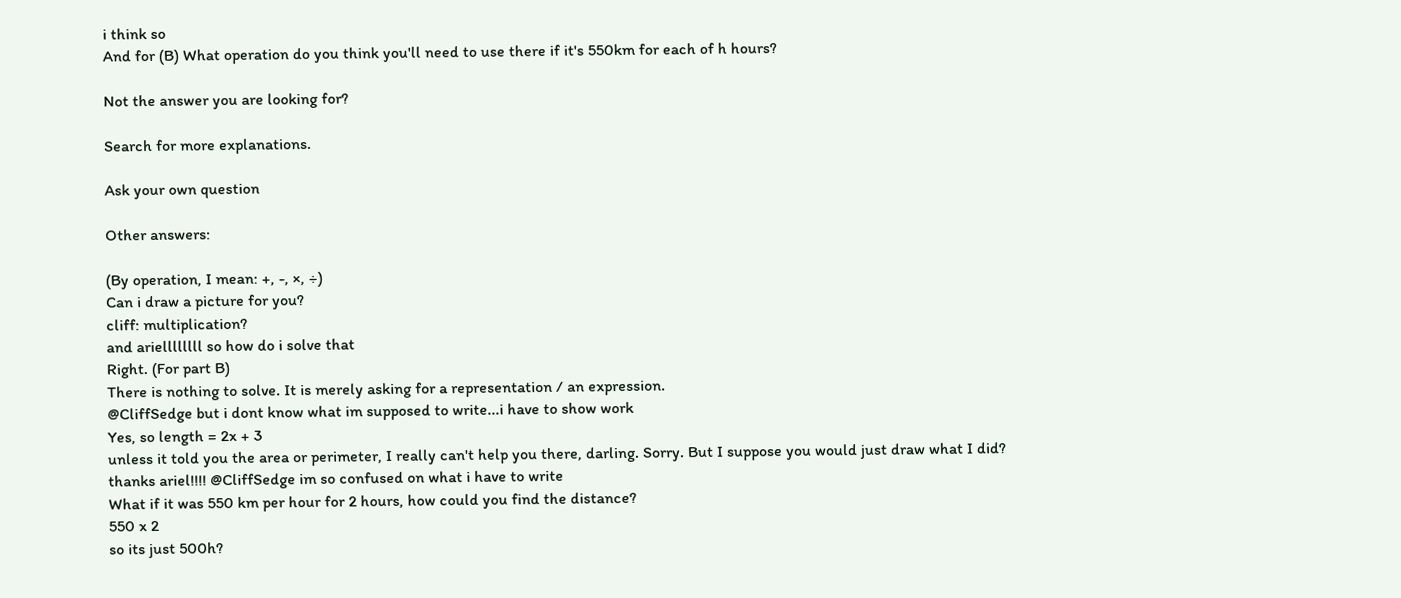i think so
And for (B) What operation do you think you'll need to use there if it's 550km for each of h hours?

Not the answer you are looking for?

Search for more explanations.

Ask your own question

Other answers:

(By operation, I mean: +, -, ×, ÷)
Can i draw a picture for you?
cliff: multiplication?
and ariellllllll so how do i solve that
Right. (For part B)
There is nothing to solve. It is merely asking for a representation / an expression.
@CliffSedge but i dont know what im supposed to write...i have to show work
Yes, so length = 2x + 3
unless it told you the area or perimeter, I really can't help you there, darling. Sorry. But I suppose you would just draw what I did?
thanks ariel!!!! @CliffSedge im so confused on what i have to write
What if it was 550 km per hour for 2 hours, how could you find the distance?
550 x 2
so its just 500h?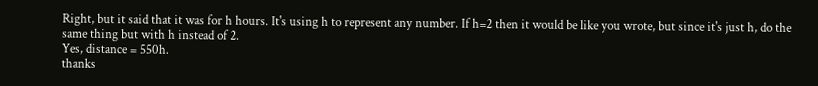Right, but it said that it was for h hours. It's using h to represent any number. If h=2 then it would be like you wrote, but since it's just h, do the same thing but with h instead of 2.
Yes, distance = 550h.
thanks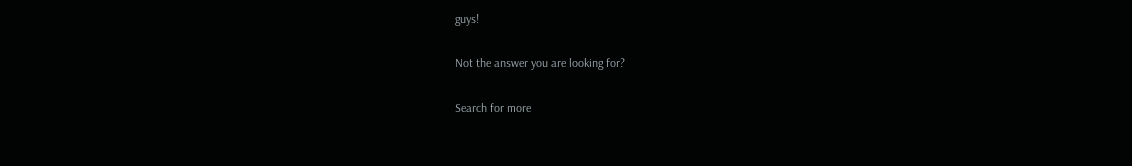guys!

Not the answer you are looking for?

Search for more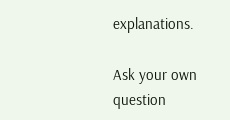explanations.

Ask your own question